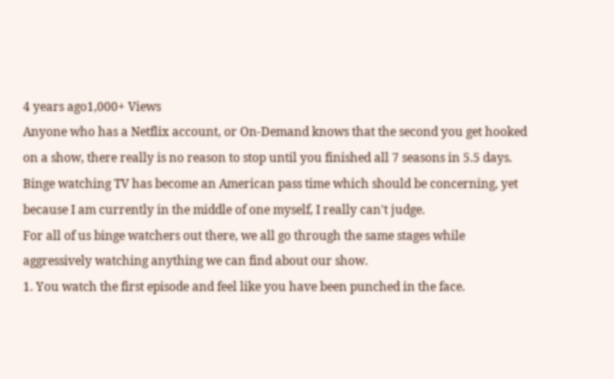4 years ago1,000+ Views
Anyone who has a Netflix account, or On-Demand knows that the second you get hooked on a show, there really is no reason to stop until you finished all 7 seasons in 5.5 days. Binge watching TV has become an American pass time which should be concerning, yet because I am currently in the middle of one myself, I really can't judge.
For all of us binge watchers out there, we all go through the same stages while aggressively watching anything we can find about our show.
1. You watch the first episode and feel like you have been punched in the face.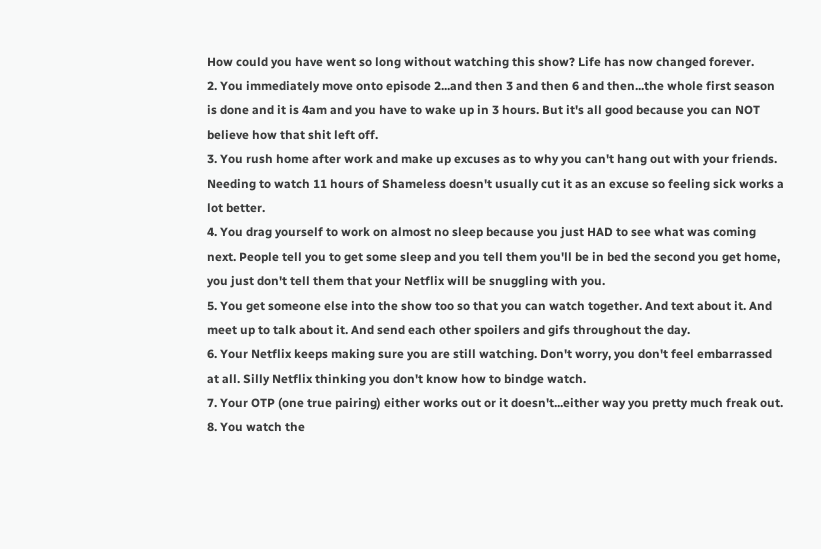How could you have went so long without watching this show? Life has now changed forever.
2. You immediately move onto episode 2...and then 3 and then 6 and then...the whole first season is done and it is 4am and you have to wake up in 3 hours. But it's all good because you can NOT believe how that shit left off.
3. You rush home after work and make up excuses as to why you can't hang out with your friends. Needing to watch 11 hours of Shameless doesn't usually cut it as an excuse so feeling sick works a lot better.
4. You drag yourself to work on almost no sleep because you just HAD to see what was coming next. People tell you to get some sleep and you tell them you'll be in bed the second you get home, you just don't tell them that your Netflix will be snuggling with you.
5. You get someone else into the show too so that you can watch together. And text about it. And meet up to talk about it. And send each other spoilers and gifs throughout the day.
6. Your Netflix keeps making sure you are still watching. Don't worry, you don't feel embarrassed at all. Silly Netflix thinking you don't know how to bindge watch.
7. Your OTP (one true pairing) either works out or it doesn't...either way you pretty much freak out.
8. You watch the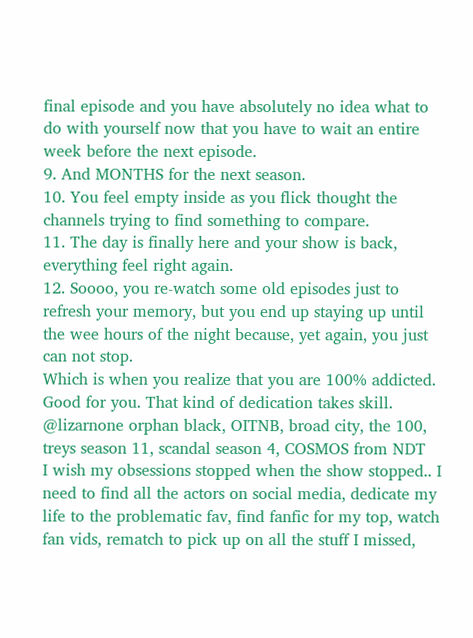final episode and you have absolutely no idea what to do with yourself now that you have to wait an entire week before the next episode.
9. And MONTHS for the next season.
10. You feel empty inside as you flick thought the channels trying to find something to compare.
11. The day is finally here and your show is back, everything feel right again.
12. Soooo, you re-watch some old episodes just to refresh your memory, but you end up staying up until the wee hours of the night because, yet again, you just can not stop.
Which is when you realize that you are 100% addicted. Good for you. That kind of dedication takes skill.
@lizarnone orphan black, OITNB, broad city, the 100, treys season 11, scandal season 4, COSMOS from NDT
I wish my obsessions stopped when the show stopped.. I need to find all the actors on social media, dedicate my life to the problematic fav, find fanfic for my top, watch fan vids, rematch to pick up on all the stuff I missed,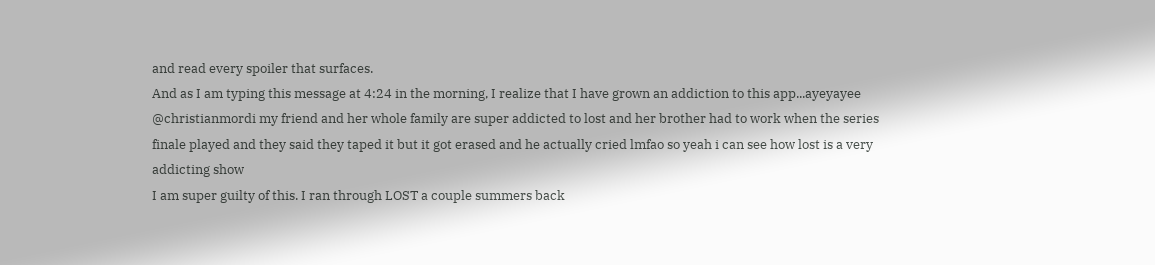and read every spoiler that surfaces.
And as I am typing this message at 4:24 in the morning, I realize that I have grown an addiction to this app...ayeyayee
@christianmordi my friend and her whole family are super addicted to lost and her brother had to work when the series finale played and they said they taped it but it got erased and he actually cried lmfao so yeah i can see how lost is a very addicting show
I am super guilty of this. I ran through LOST a couple summers back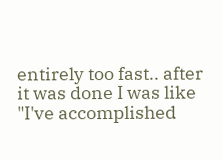entirely too fast.. after it was done I was like "I've accomplished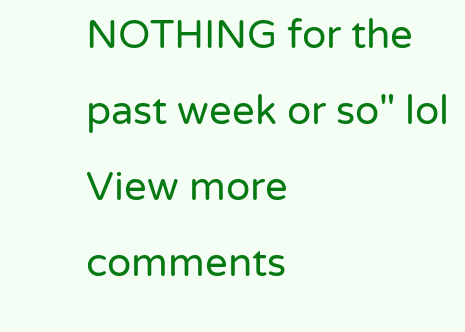NOTHING for the past week or so" lol
View more comments